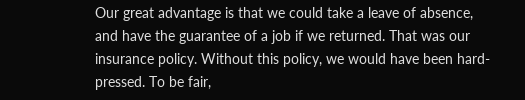Our great advantage is that we could take a leave of absence, and have the guarantee of a job if we returned. That was our insurance policy. Without this policy, we would have been hard-pressed. To be fair,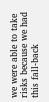we were able to take risks because we had this fall-back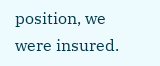position, we were insured.